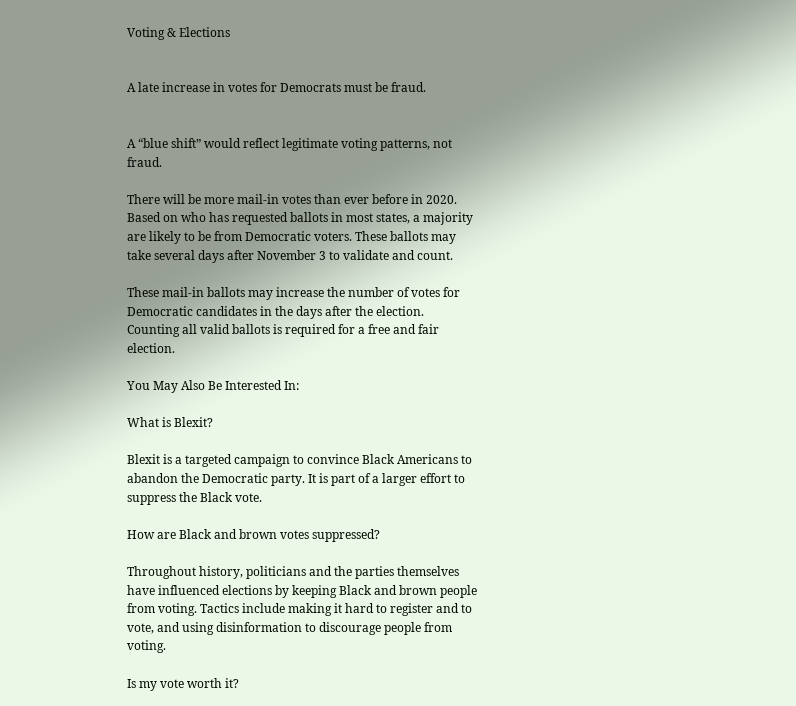Voting & Elections


A late increase in votes for Democrats must be fraud.


A “blue shift” would reflect legitimate voting patterns, not fraud.

There will be more mail-in votes than ever before in 2020. Based on who has requested ballots in most states, a majority are likely to be from Democratic voters. These ballots may take several days after November 3 to validate and count.

These mail-in ballots may increase the number of votes for Democratic candidates in the days after the election. Counting all valid ballots is required for a free and fair election.

You May Also Be Interested In:

What is Blexit?

Blexit is a targeted campaign to convince Black Americans to abandon the Democratic party. It is part of a larger effort to suppress the Black vote.

How are Black and brown votes suppressed?

Throughout history, politicians and the parties themselves have influenced elections by keeping Black and brown people from voting. Tactics include making it hard to register and to vote, and using disinformation to discourage people from voting.

Is my vote worth it?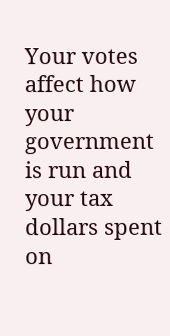Your votes affect how your government is run and your tax dollars spent on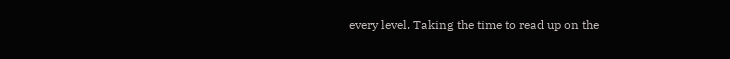every level. Taking the time to read up on the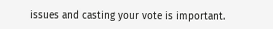issues and casting your vote is important.